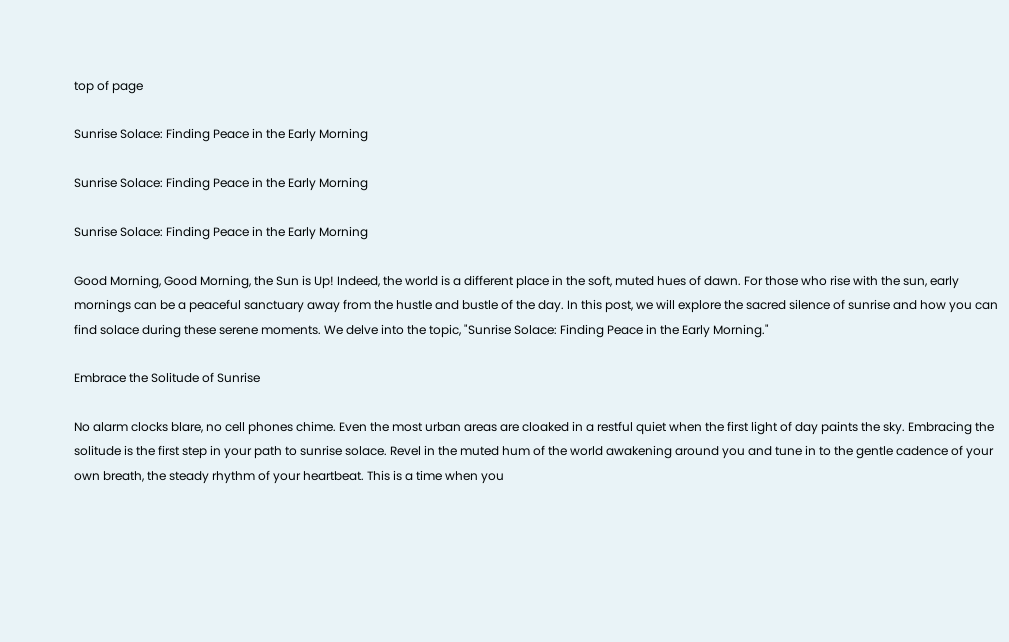top of page

Sunrise Solace: Finding Peace in the Early Morning

Sunrise Solace: Finding Peace in the Early Morning

Sunrise Solace: Finding Peace in the Early Morning

Good Morning, Good Morning, the Sun is Up! Indeed, the world is a different place in the soft, muted hues of dawn. For those who rise with the sun, early mornings can be a peaceful sanctuary away from the hustle and bustle of the day. In this post, we will explore the sacred silence of sunrise and how you can find solace during these serene moments. We delve into the topic, "Sunrise Solace: Finding Peace in the Early Morning."

Embrace the Solitude of Sunrise

No alarm clocks blare, no cell phones chime. Even the most urban areas are cloaked in a restful quiet when the first light of day paints the sky. Embracing the solitude is the first step in your path to sunrise solace. Revel in the muted hum of the world awakening around you and tune in to the gentle cadence of your own breath, the steady rhythm of your heartbeat. This is a time when you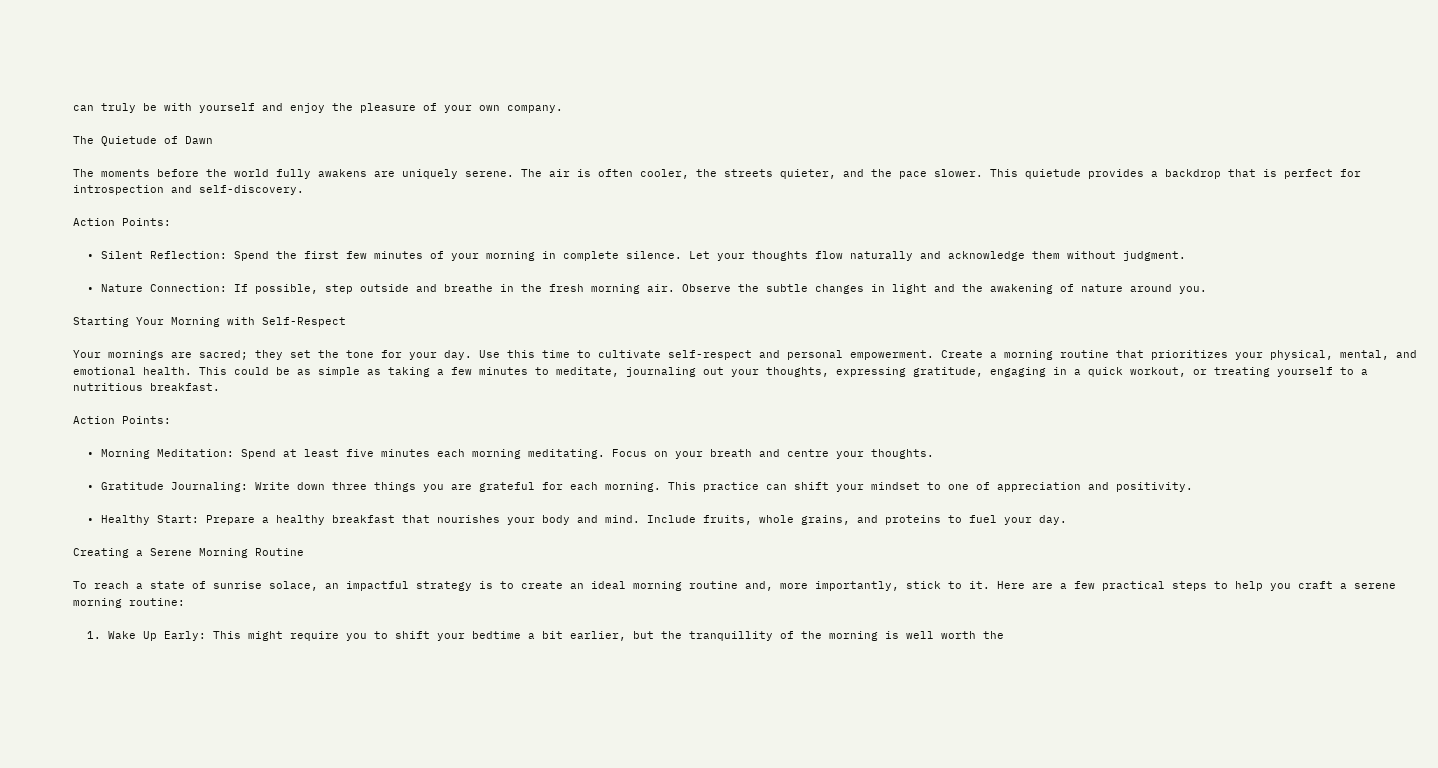can truly be with yourself and enjoy the pleasure of your own company.

The Quietude of Dawn

The moments before the world fully awakens are uniquely serene. The air is often cooler, the streets quieter, and the pace slower. This quietude provides a backdrop that is perfect for introspection and self-discovery.

Action Points:

  • Silent Reflection: Spend the first few minutes of your morning in complete silence. Let your thoughts flow naturally and acknowledge them without judgment.

  • Nature Connection: If possible, step outside and breathe in the fresh morning air. Observe the subtle changes in light and the awakening of nature around you.

Starting Your Morning with Self-Respect

Your mornings are sacred; they set the tone for your day. Use this time to cultivate self-respect and personal empowerment. Create a morning routine that prioritizes your physical, mental, and emotional health. This could be as simple as taking a few minutes to meditate, journaling out your thoughts, expressing gratitude, engaging in a quick workout, or treating yourself to a nutritious breakfast.

Action Points:

  • Morning Meditation: Spend at least five minutes each morning meditating. Focus on your breath and centre your thoughts.

  • Gratitude Journaling: Write down three things you are grateful for each morning. This practice can shift your mindset to one of appreciation and positivity.

  • Healthy Start: Prepare a healthy breakfast that nourishes your body and mind. Include fruits, whole grains, and proteins to fuel your day.

Creating a Serene Morning Routine

To reach a state of sunrise solace, an impactful strategy is to create an ideal morning routine and, more importantly, stick to it. Here are a few practical steps to help you craft a serene morning routine:

  1. Wake Up Early: This might require you to shift your bedtime a bit earlier, but the tranquillity of the morning is well worth the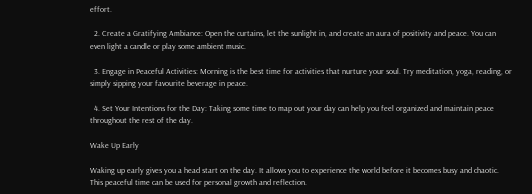effort.

  2. Create a Gratifying Ambiance: Open the curtains, let the sunlight in, and create an aura of positivity and peace. You can even light a candle or play some ambient music.

  3. Engage in Peaceful Activities: Morning is the best time for activities that nurture your soul. Try meditation, yoga, reading, or simply sipping your favourite beverage in peace.

  4. Set Your Intentions for the Day: Taking some time to map out your day can help you feel organized and maintain peace throughout the rest of the day.

Wake Up Early

Waking up early gives you a head start on the day. It allows you to experience the world before it becomes busy and chaotic. This peaceful time can be used for personal growth and reflection.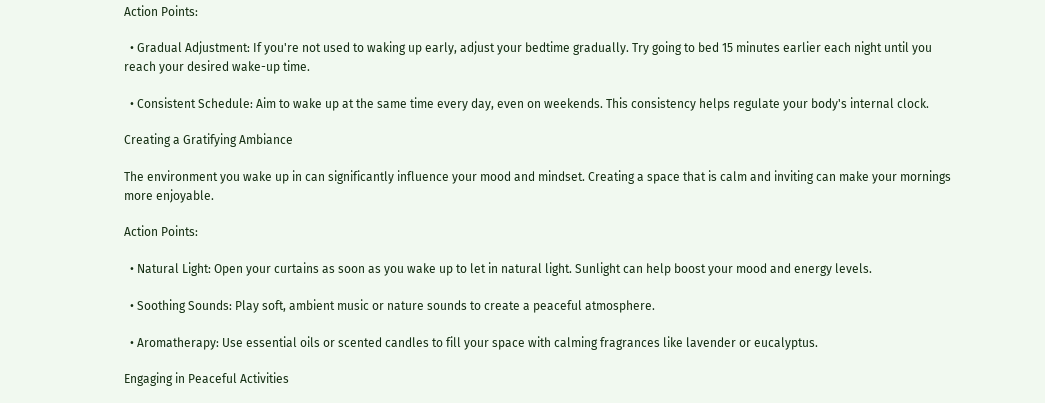Action Points:

  • Gradual Adjustment: If you're not used to waking up early, adjust your bedtime gradually. Try going to bed 15 minutes earlier each night until you reach your desired wake-up time.

  • Consistent Schedule: Aim to wake up at the same time every day, even on weekends. This consistency helps regulate your body's internal clock.

Creating a Gratifying Ambiance

The environment you wake up in can significantly influence your mood and mindset. Creating a space that is calm and inviting can make your mornings more enjoyable.

Action Points:

  • Natural Light: Open your curtains as soon as you wake up to let in natural light. Sunlight can help boost your mood and energy levels.

  • Soothing Sounds: Play soft, ambient music or nature sounds to create a peaceful atmosphere.

  • Aromatherapy: Use essential oils or scented candles to fill your space with calming fragrances like lavender or eucalyptus.

Engaging in Peaceful Activities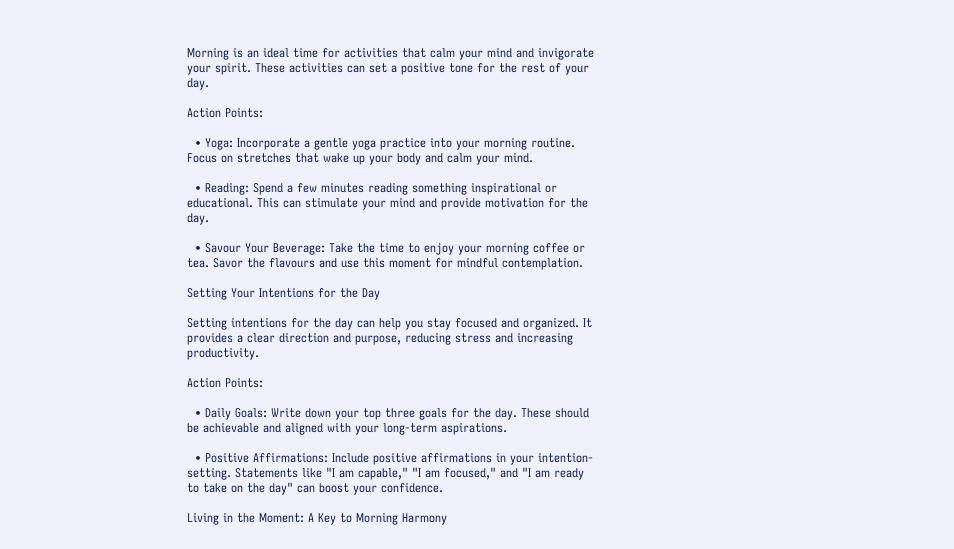Morning is an ideal time for activities that calm your mind and invigorate your spirit. These activities can set a positive tone for the rest of your day.

Action Points:

  • Yoga: Incorporate a gentle yoga practice into your morning routine. Focus on stretches that wake up your body and calm your mind.

  • Reading: Spend a few minutes reading something inspirational or educational. This can stimulate your mind and provide motivation for the day.

  • Savour Your Beverage: Take the time to enjoy your morning coffee or tea. Savor the flavours and use this moment for mindful contemplation.

Setting Your Intentions for the Day

Setting intentions for the day can help you stay focused and organized. It provides a clear direction and purpose, reducing stress and increasing productivity.

Action Points:

  • Daily Goals: Write down your top three goals for the day. These should be achievable and aligned with your long-term aspirations.

  • Positive Affirmations: Include positive affirmations in your intention-setting. Statements like "I am capable," "I am focused," and "I am ready to take on the day" can boost your confidence.

Living in the Moment: A Key to Morning Harmony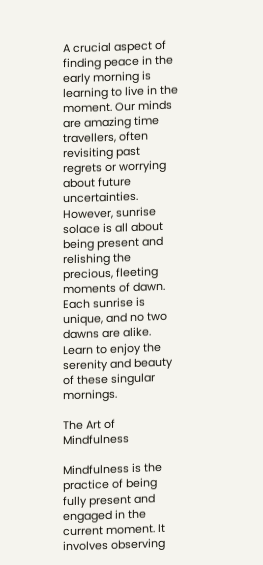A crucial aspect of finding peace in the early morning is learning to live in the moment. Our minds are amazing time travellers, often revisiting past regrets or worrying about future uncertainties. However, sunrise solace is all about being present and relishing the precious, fleeting moments of dawn. Each sunrise is unique, and no two dawns are alike. Learn to enjoy the serenity and beauty of these singular mornings.

The Art of Mindfulness

Mindfulness is the practice of being fully present and engaged in the current moment. It involves observing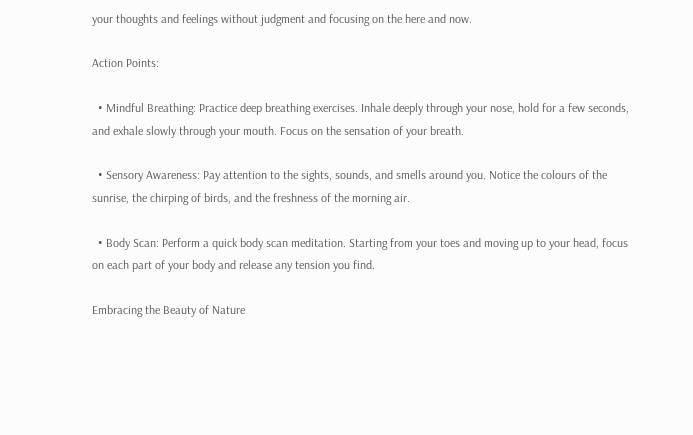your thoughts and feelings without judgment and focusing on the here and now.

Action Points:

  • Mindful Breathing: Practice deep breathing exercises. Inhale deeply through your nose, hold for a few seconds, and exhale slowly through your mouth. Focus on the sensation of your breath.

  • Sensory Awareness: Pay attention to the sights, sounds, and smells around you. Notice the colours of the sunrise, the chirping of birds, and the freshness of the morning air.

  • Body Scan: Perform a quick body scan meditation. Starting from your toes and moving up to your head, focus on each part of your body and release any tension you find.

Embracing the Beauty of Nature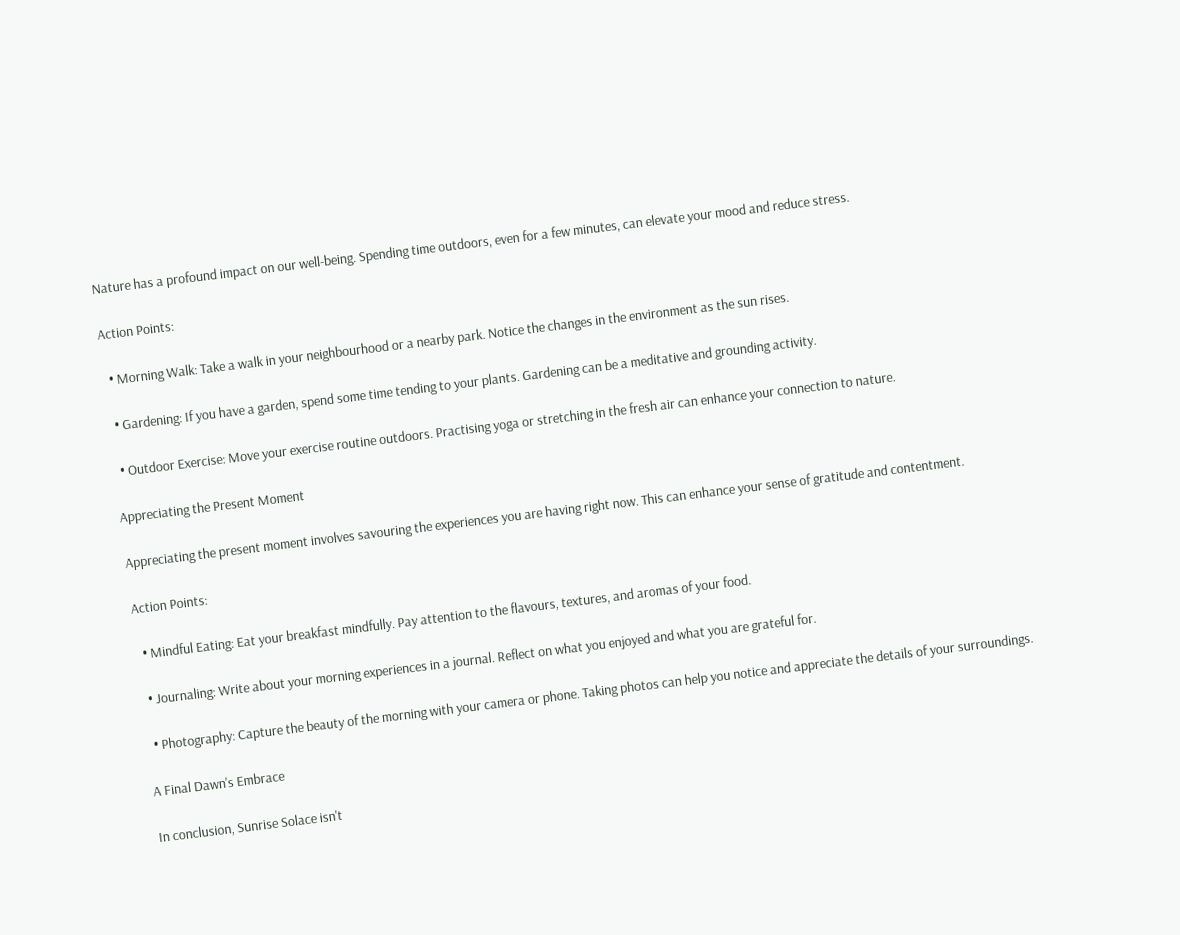Nature has a profound impact on our well-being. Spending time outdoors, even for a few minutes, can elevate your mood and reduce stress.

Action Points:

  • Morning Walk: Take a walk in your neighbourhood or a nearby park. Notice the changes in the environment as the sun rises.

  • Gardening: If you have a garden, spend some time tending to your plants. Gardening can be a meditative and grounding activity.

  • Outdoor Exercise: Move your exercise routine outdoors. Practising yoga or stretching in the fresh air can enhance your connection to nature.

Appreciating the Present Moment

Appreciating the present moment involves savouring the experiences you are having right now. This can enhance your sense of gratitude and contentment.

Action Points:

  • Mindful Eating: Eat your breakfast mindfully. Pay attention to the flavours, textures, and aromas of your food.

  • Journaling: Write about your morning experiences in a journal. Reflect on what you enjoyed and what you are grateful for.

  • Photography: Capture the beauty of the morning with your camera or phone. Taking photos can help you notice and appreciate the details of your surroundings.

A Final Dawn's Embrace

In conclusion, Sunrise Solace isn't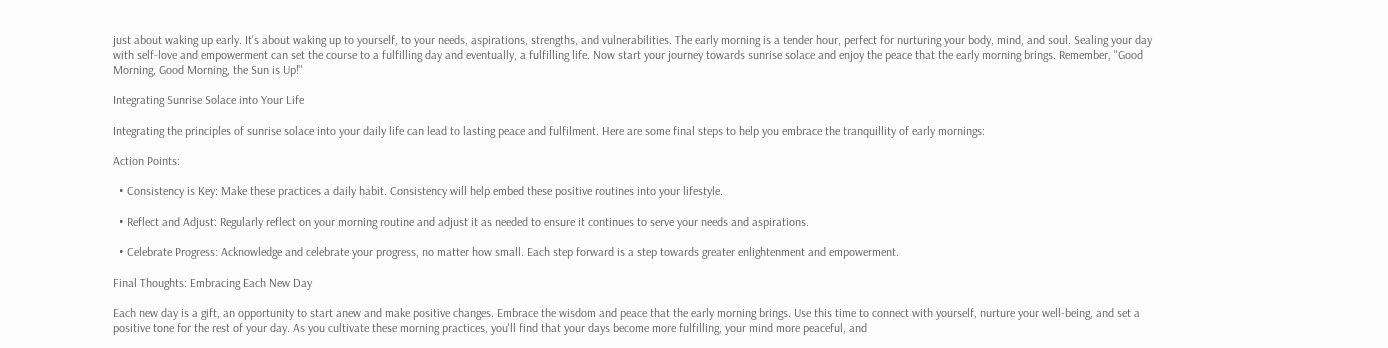just about waking up early. It's about waking up to yourself, to your needs, aspirations, strengths, and vulnerabilities. The early morning is a tender hour, perfect for nurturing your body, mind, and soul. Sealing your day with self-love and empowerment can set the course to a fulfilling day and eventually, a fulfilling life. Now start your journey towards sunrise solace and enjoy the peace that the early morning brings. Remember, "Good Morning, Good Morning, the Sun is Up!"

Integrating Sunrise Solace into Your Life

Integrating the principles of sunrise solace into your daily life can lead to lasting peace and fulfilment. Here are some final steps to help you embrace the tranquillity of early mornings:

Action Points:

  • Consistency is Key: Make these practices a daily habit. Consistency will help embed these positive routines into your lifestyle.

  • Reflect and Adjust: Regularly reflect on your morning routine and adjust it as needed to ensure it continues to serve your needs and aspirations.

  • Celebrate Progress: Acknowledge and celebrate your progress, no matter how small. Each step forward is a step towards greater enlightenment and empowerment.

Final Thoughts: Embracing Each New Day

Each new day is a gift, an opportunity to start anew and make positive changes. Embrace the wisdom and peace that the early morning brings. Use this time to connect with yourself, nurture your well-being, and set a positive tone for the rest of your day. As you cultivate these morning practices, you'll find that your days become more fulfilling, your mind more peaceful, and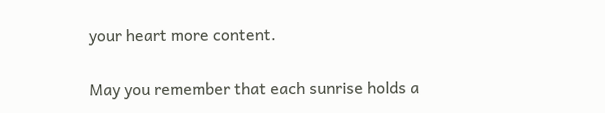your heart more content.

May you remember that each sunrise holds a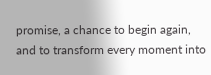promise, a chance to begin again, and to transform every moment into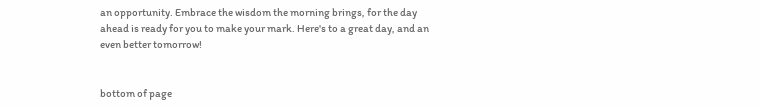an opportunity. Embrace the wisdom the morning brings, for the day ahead is ready for you to make your mark. Here's to a great day, and an even better tomorrow!


bottom of page